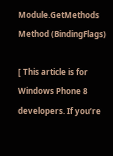Module.GetMethods Method (BindingFlags)

[ This article is for Windows Phone 8 developers. If you’re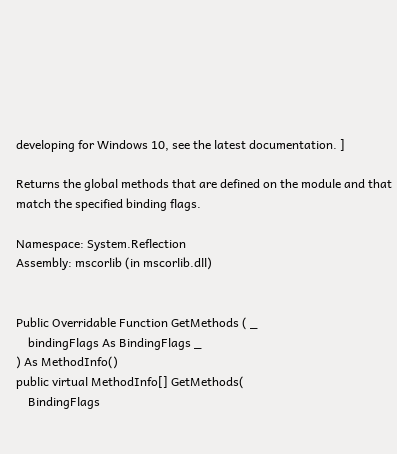developing for Windows 10, see the latest documentation. ]

Returns the global methods that are defined on the module and that match the specified binding flags.

Namespace: System.Reflection
Assembly: mscorlib (in mscorlib.dll)


Public Overridable Function GetMethods ( _
    bindingFlags As BindingFlags _
) As MethodInfo()
public virtual MethodInfo[] GetMethods(
    BindingFlags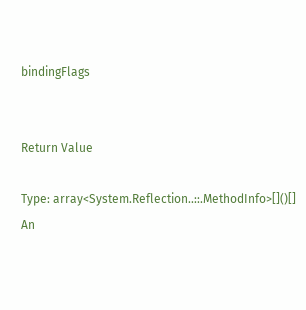bindingFlags


Return Value

Type: array<System.Reflection..::.MethodInfo>[]()[]
An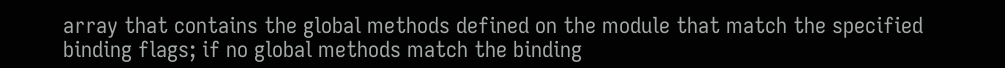array that contains the global methods defined on the module that match the specified binding flags; if no global methods match the binding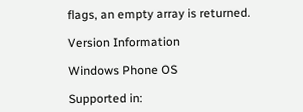flags, an empty array is returned.

Version Information

Windows Phone OS

Supported in: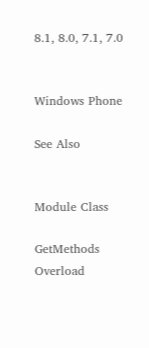8.1, 8.0, 7.1, 7.0


Windows Phone

See Also


Module Class

GetMethods Overload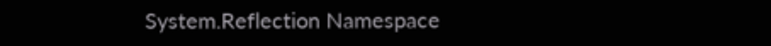System.Reflection Namespace